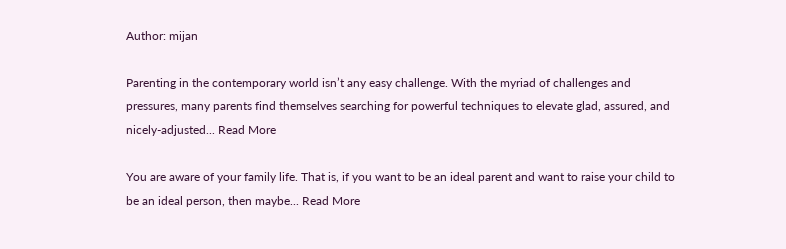Author: mijan

Parenting in the contemporary world isn’t any easy challenge. With the myriad of challenges and pressures, many parents find themselves searching for powerful techniques to elevate glad, assured, and nicely-adjusted... Read More

You are aware of your family life. That is, if you want to be an ideal parent and want to raise your child to be an ideal person, then maybe... Read More